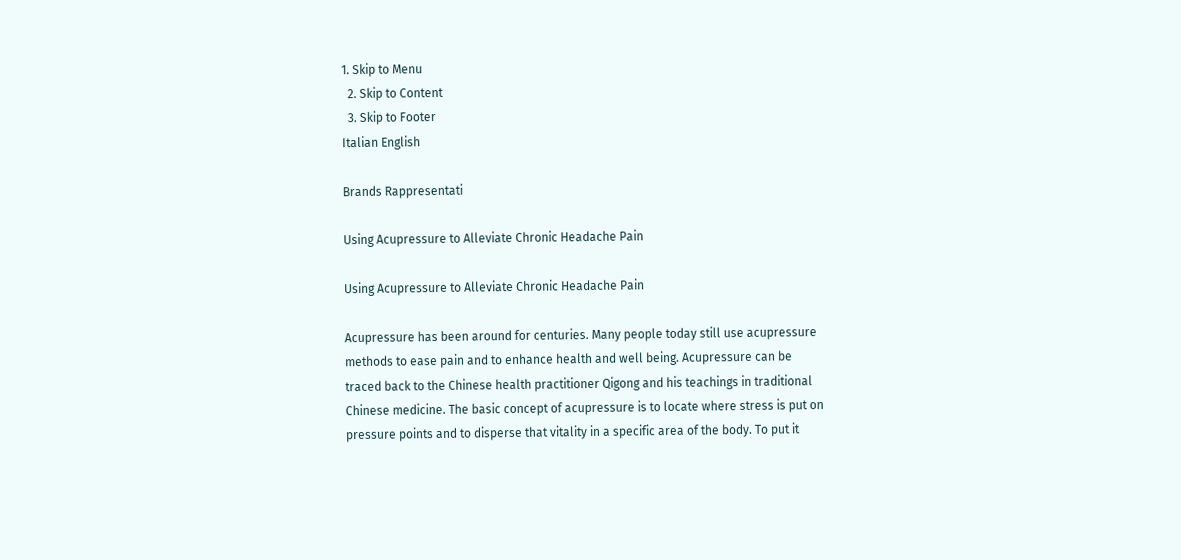1. Skip to Menu
  2. Skip to Content
  3. Skip to Footer
Italian English

Brands Rappresentati

Using Acupressure to Alleviate Chronic Headache Pain

Using Acupressure to Alleviate Chronic Headache Pain

Acupressure has been around for centuries. Many people today still use acupressure methods to ease pain and to enhance health and well being. Acupressure can be traced back to the Chinese health practitioner Qigong and his teachings in traditional Chinese medicine. The basic concept of acupressure is to locate where stress is put on pressure points and to disperse that vitality in a specific area of the body. To put it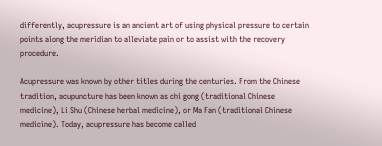differently, acupressure is an ancient art of using physical pressure to certain points along the meridian to alleviate pain or to assist with the recovery procedure.

Acupressure was known by other titles during the centuries. From the Chinese tradition, acupuncture has been known as chi gong (traditional Chinese medicine), Li Shu (Chinese herbal medicine), or Ma Fan (traditional Chinese medicine). Today, acupressure has become called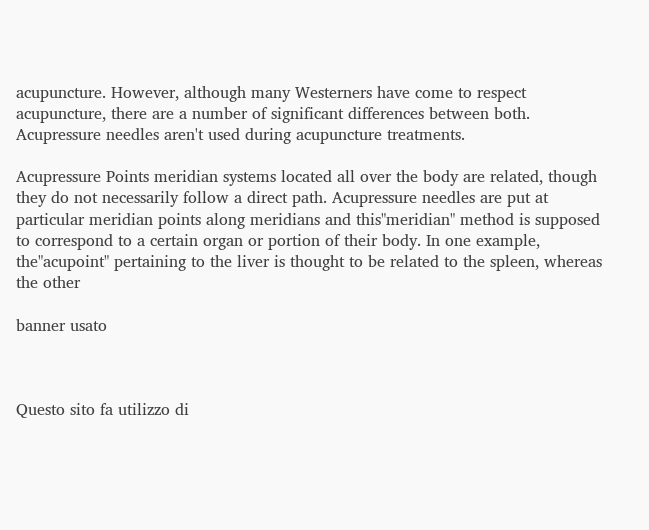acupuncture. However, although many Westerners have come to respect acupuncture, there are a number of significant differences between both. Acupressure needles aren't used during acupuncture treatments.

Acupressure Points meridian systems located all over the body are related, though they do not necessarily follow a direct path. Acupressure needles are put at particular meridian points along meridians and this"meridian" method is supposed to correspond to a certain organ or portion of their body. In one example, the"acupoint" pertaining to the liver is thought to be related to the spleen, whereas the other

banner usato



Questo sito fa utilizzo di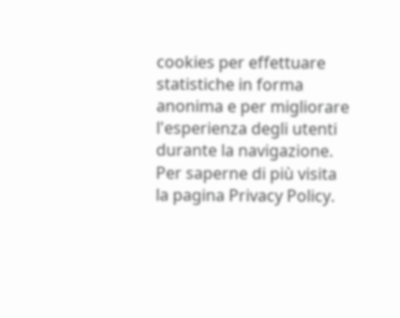cookies per effettuare statistiche in forma anonima e per migliorare l'esperienza degli utenti durante la navigazione. Per saperne di più visita la pagina Privacy Policy.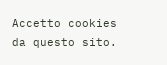Accetto cookies da questo sito.